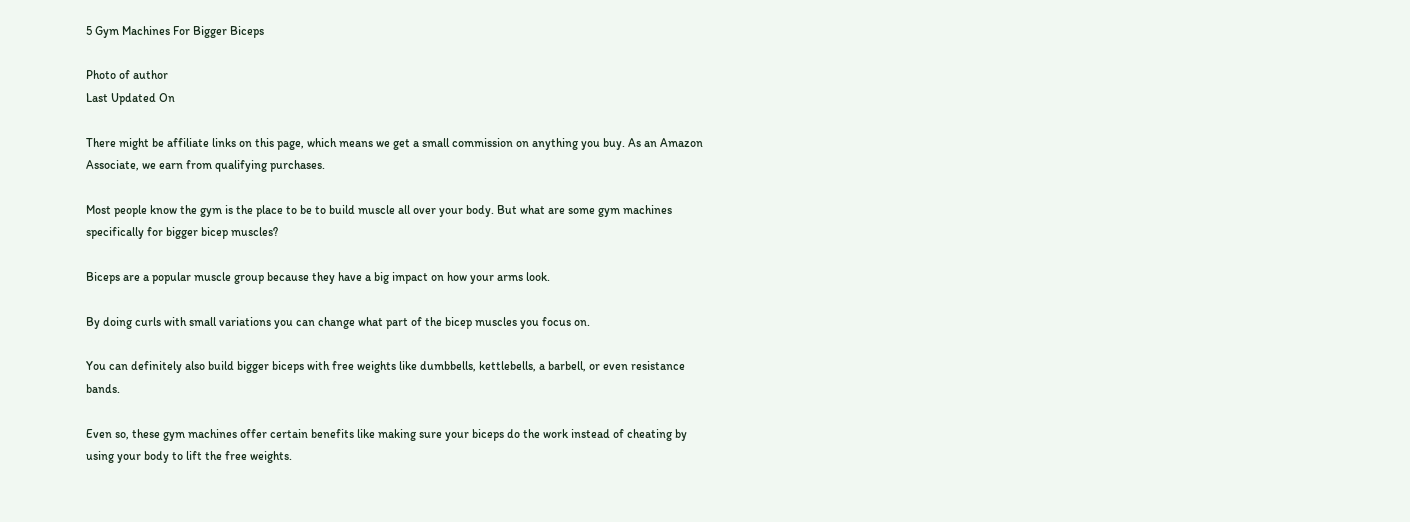5 Gym Machines For Bigger Biceps

Photo of author
Last Updated On

There might be affiliate links on this page, which means we get a small commission on anything you buy. As an Amazon Associate, we earn from qualifying purchases.

Most people know the gym is the place to be to build muscle all over your body. But what are some gym machines specifically for bigger bicep muscles?

Biceps are a popular muscle group because they have a big impact on how your arms look.

By doing curls with small variations you can change what part of the bicep muscles you focus on.

You can definitely also build bigger biceps with free weights like dumbbells, kettlebells, a barbell, or even resistance bands.

Even so, these gym machines offer certain benefits like making sure your biceps do the work instead of cheating by using your body to lift the free weights.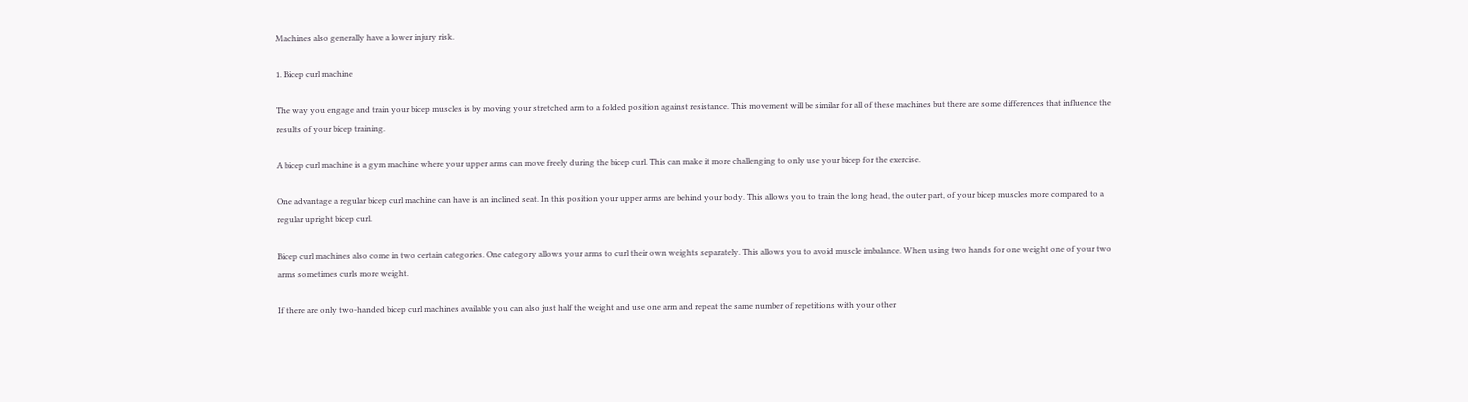Machines also generally have a lower injury risk.

1. Bicep curl machine

The way you engage and train your bicep muscles is by moving your stretched arm to a folded position against resistance. This movement will be similar for all of these machines but there are some differences that influence the results of your bicep training.

A bicep curl machine is a gym machine where your upper arms can move freely during the bicep curl. This can make it more challenging to only use your bicep for the exercise.

One advantage a regular bicep curl machine can have is an inclined seat. In this position your upper arms are behind your body. This allows you to train the long head, the outer part, of your bicep muscles more compared to a regular upright bicep curl.

Bicep curl machines also come in two certain categories. One category allows your arms to curl their own weights separately. This allows you to avoid muscle imbalance. When using two hands for one weight one of your two arms sometimes curls more weight.

If there are only two-handed bicep curl machines available you can also just half the weight and use one arm and repeat the same number of repetitions with your other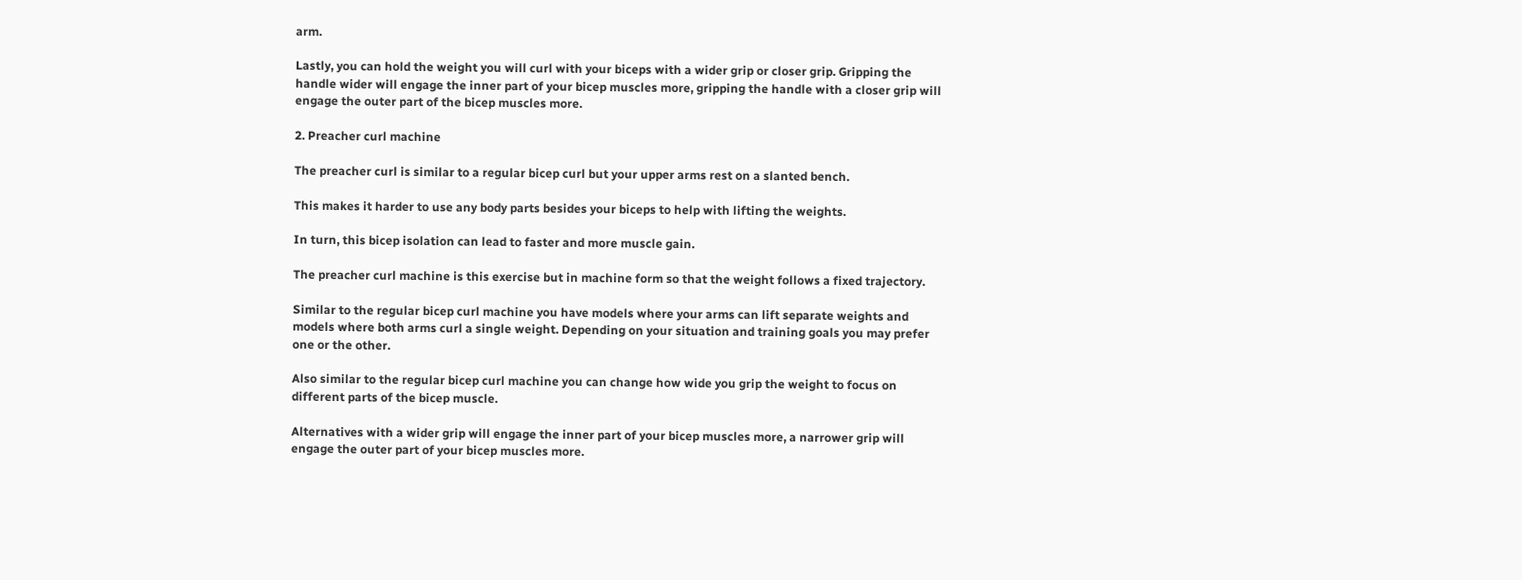arm.

Lastly, you can hold the weight you will curl with your biceps with a wider grip or closer grip. Gripping the handle wider will engage the inner part of your bicep muscles more, gripping the handle with a closer grip will engage the outer part of the bicep muscles more.

2. Preacher curl machine

The preacher curl is similar to a regular bicep curl but your upper arms rest on a slanted bench.

This makes it harder to use any body parts besides your biceps to help with lifting the weights.

In turn, this bicep isolation can lead to faster and more muscle gain.

The preacher curl machine is this exercise but in machine form so that the weight follows a fixed trajectory.

Similar to the regular bicep curl machine you have models where your arms can lift separate weights and models where both arms curl a single weight. Depending on your situation and training goals you may prefer one or the other.

Also similar to the regular bicep curl machine you can change how wide you grip the weight to focus on different parts of the bicep muscle.

Alternatives with a wider grip will engage the inner part of your bicep muscles more, a narrower grip will engage the outer part of your bicep muscles more.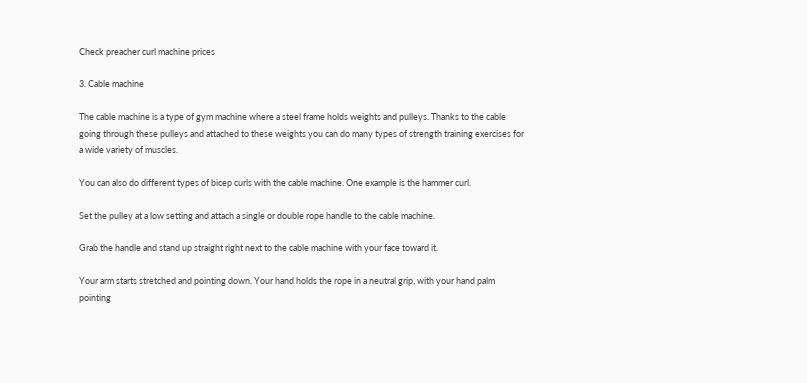Check preacher curl machine prices

3. Cable machine

The cable machine is a type of gym machine where a steel frame holds weights and pulleys. Thanks to the cable going through these pulleys and attached to these weights you can do many types of strength training exercises for a wide variety of muscles.

You can also do different types of bicep curls with the cable machine. One example is the hammer curl.

Set the pulley at a low setting and attach a single or double rope handle to the cable machine.

Grab the handle and stand up straight right next to the cable machine with your face toward it.

Your arm starts stretched and pointing down. Your hand holds the rope in a neutral grip, with your hand palm pointing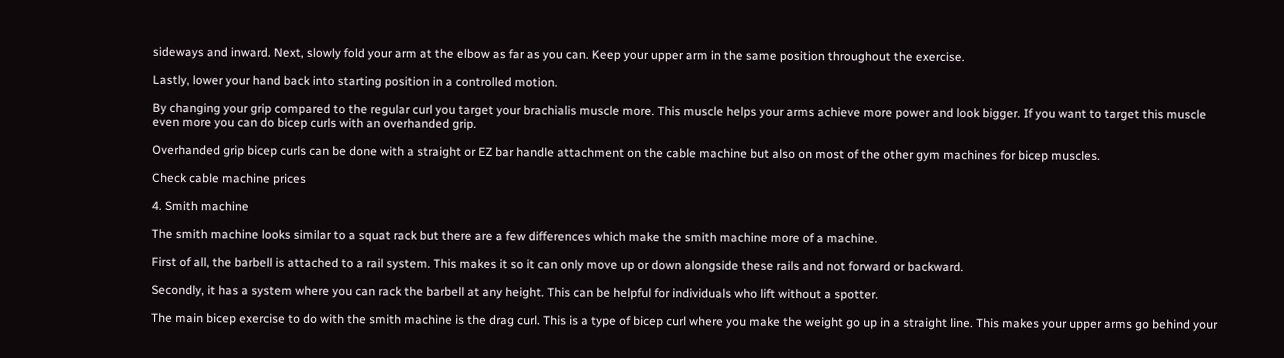sideways and inward. Next, slowly fold your arm at the elbow as far as you can. Keep your upper arm in the same position throughout the exercise.

Lastly, lower your hand back into starting position in a controlled motion.

By changing your grip compared to the regular curl you target your brachialis muscle more. This muscle helps your arms achieve more power and look bigger. If you want to target this muscle even more you can do bicep curls with an overhanded grip.

Overhanded grip bicep curls can be done with a straight or EZ bar handle attachment on the cable machine but also on most of the other gym machines for bicep muscles.

Check cable machine prices

4. Smith machine

The smith machine looks similar to a squat rack but there are a few differences which make the smith machine more of a machine.

First of all, the barbell is attached to a rail system. This makes it so it can only move up or down alongside these rails and not forward or backward.

Secondly, it has a system where you can rack the barbell at any height. This can be helpful for individuals who lift without a spotter.

The main bicep exercise to do with the smith machine is the drag curl. This is a type of bicep curl where you make the weight go up in a straight line. This makes your upper arms go behind your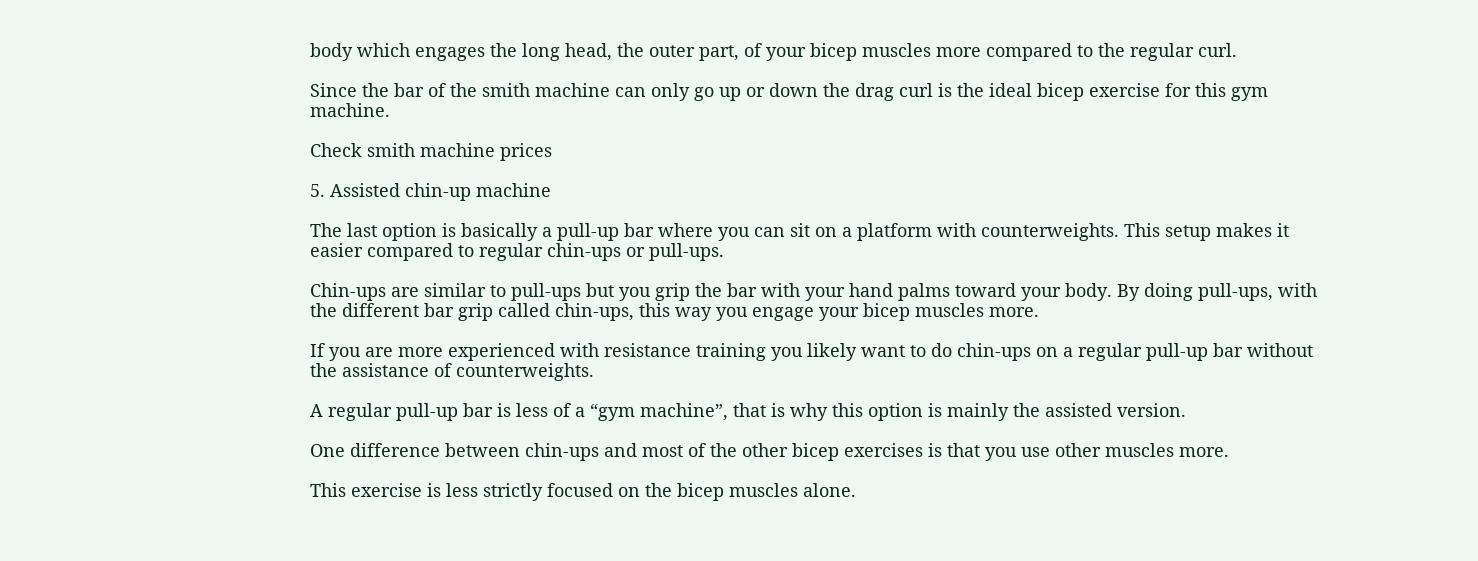body which engages the long head, the outer part, of your bicep muscles more compared to the regular curl.

Since the bar of the smith machine can only go up or down the drag curl is the ideal bicep exercise for this gym machine.

Check smith machine prices

5. Assisted chin-up machine

The last option is basically a pull-up bar where you can sit on a platform with counterweights. This setup makes it easier compared to regular chin-ups or pull-ups.

Chin-ups are similar to pull-ups but you grip the bar with your hand palms toward your body. By doing pull-ups, with the different bar grip called chin-ups, this way you engage your bicep muscles more.

If you are more experienced with resistance training you likely want to do chin-ups on a regular pull-up bar without the assistance of counterweights.

A regular pull-up bar is less of a “gym machine”, that is why this option is mainly the assisted version.

One difference between chin-ups and most of the other bicep exercises is that you use other muscles more.

This exercise is less strictly focused on the bicep muscles alone.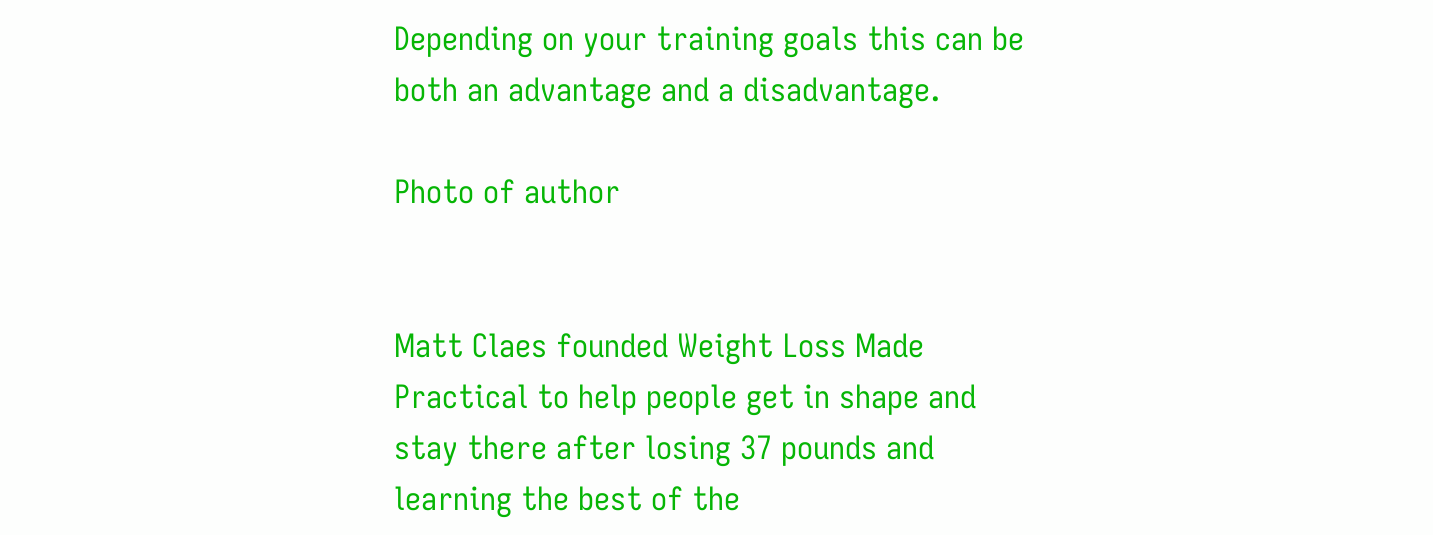Depending on your training goals this can be both an advantage and a disadvantage.

Photo of author


Matt Claes founded Weight Loss Made Practical to help people get in shape and stay there after losing 37 pounds and learning the best of the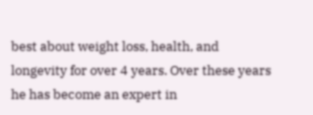best about weight loss, health, and longevity for over 4 years. Over these years he has become an expert in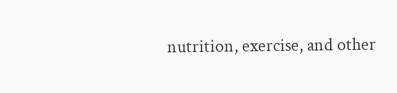nutrition, exercise, and other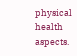physical health aspects.